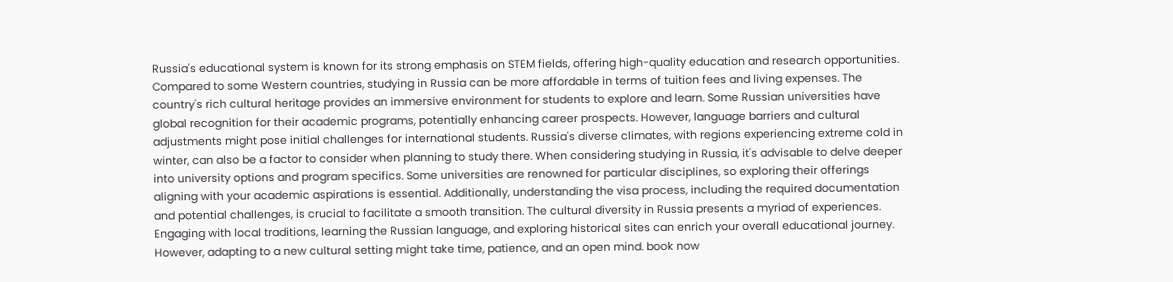Russia's educational system is known for its strong emphasis on STEM fields, offering high-quality education and research opportunities. Compared to some Western countries, studying in Russia can be more affordable in terms of tuition fees and living expenses. The country's rich cultural heritage provides an immersive environment for students to explore and learn. Some Russian universities have global recognition for their academic programs, potentially enhancing career prospects. However, language barriers and cultural adjustments might pose initial challenges for international students. Russia's diverse climates, with regions experiencing extreme cold in winter, can also be a factor to consider when planning to study there. When considering studying in Russia, it's advisable to delve deeper into university options and program specifics. Some universities are renowned for particular disciplines, so exploring their offerings aligning with your academic aspirations is essential. Additionally, understanding the visa process, including the required documentation and potential challenges, is crucial to facilitate a smooth transition. The cultural diversity in Russia presents a myriad of experiences. Engaging with local traditions, learning the Russian language, and exploring historical sites can enrich your overall educational journey. However, adapting to a new cultural setting might take time, patience, and an open mind. book now